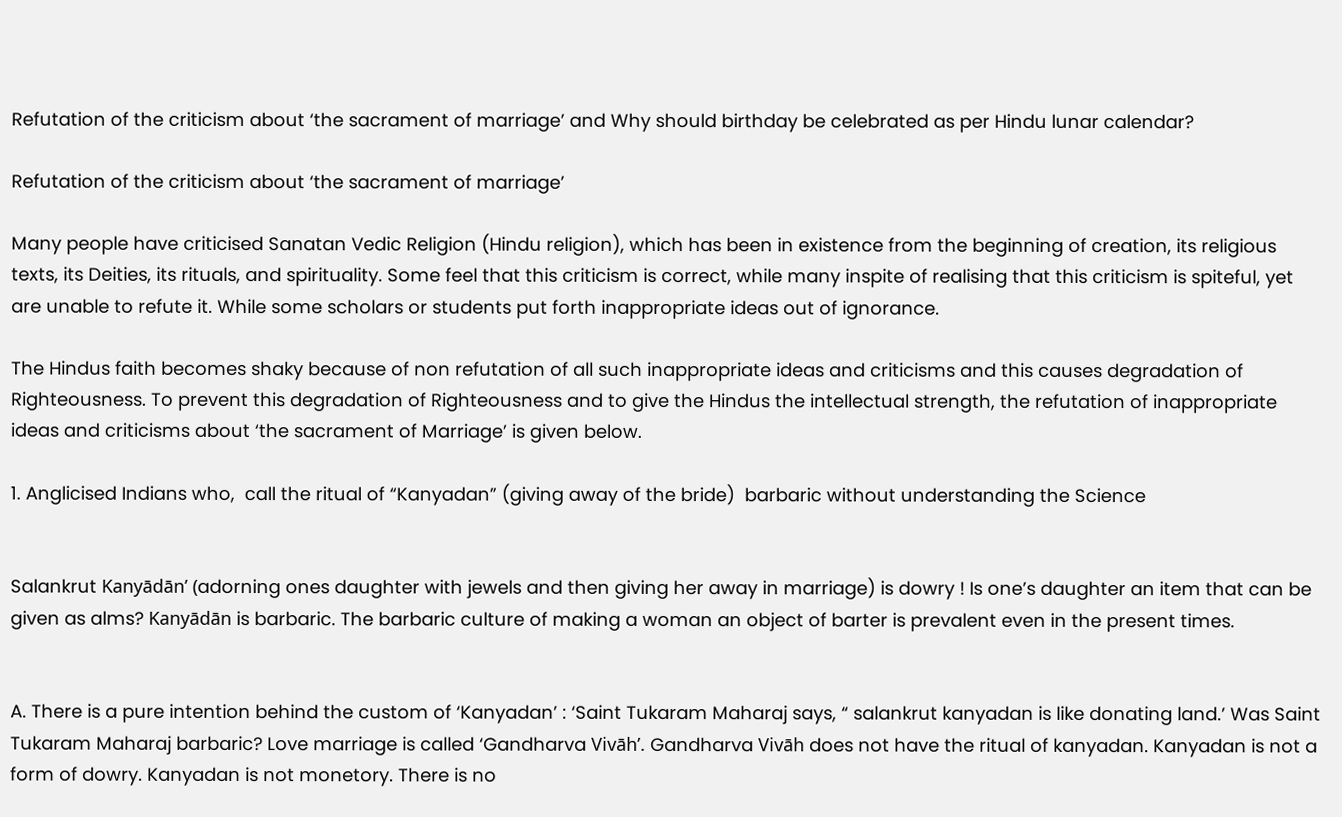Refutation of the criticism about ‘the sacrament of marriage’ and Why should birthday be celebrated as per Hindu lunar calendar?

Refutation of the criticism about ‘the sacrament of marriage’

Many people have criticised Sanatan Vedic Religion (Hindu religion), which has been in existence from the beginning of creation, its religious texts, its Deities, its rituals, and spirituality. Some feel that this criticism is correct, while many inspite of realising that this criticism is spiteful, yet are unable to refute it. While some scholars or students put forth inappropriate ideas out of ignorance.

The Hindus faith becomes shaky because of non refutation of all such inappropriate ideas and criticisms and this causes degradation of Righteousness. To prevent this degradation of Righteousness and to give the Hindus the intellectual strength, the refutation of inappropriate ideas and criticisms about ‘the sacrament of Marriage’ is given below.

1. Anglicised Indians who,  call the ritual of “Kanyadan” (giving away of the bride)  barbaric without understanding the Science


Salankrut Kanyādān’ (adorning ones daughter with jewels and then giving her away in marriage) is dowry ! Is one’s daughter an item that can be given as alms? Kanyādān is barbaric. The barbaric culture of making a woman an object of barter is prevalent even in the present times.


A. There is a pure intention behind the custom of ‘Kanyadan’ : ‘Saint Tukaram Maharaj says, “ salankrut kanyadan is like donating land.’ Was Saint Tukaram Maharaj barbaric? Love marriage is called ‘Gandharva Vivāh’. Gandharva Vivāh does not have the ritual of kanyadan. Kanyadan is not a form of dowry. Kanyadan is not monetory. There is no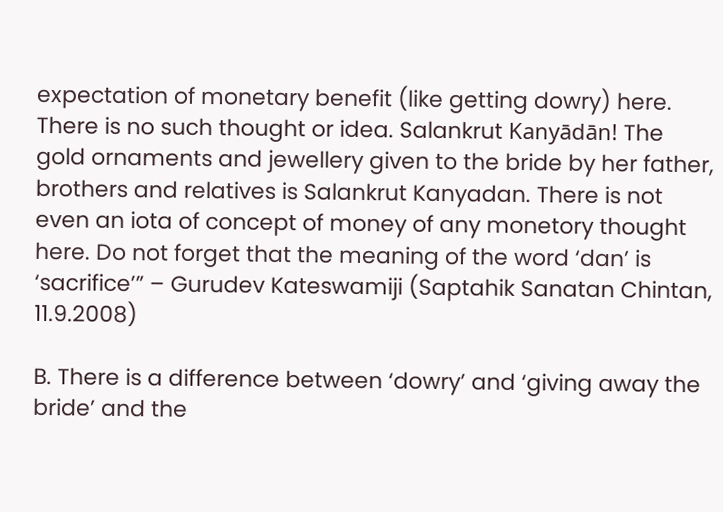expectation of monetary benefit (like getting dowry) here. There is no such thought or idea. Salankrut Kanyādān! The gold ornaments and jewellery given to the bride by her father, brothers and relatives is Salankrut Kanyadan. There is not even an iota of concept of money of any monetory thought here. Do not forget that the meaning of the word ‘dan’ is ‘sacrifice’” – Gurudev Kateswamiji (Saptahik Sanatan Chintan, 11.9.2008)

B. There is a difference between ‘dowry’ and ‘giving away the bride’ and the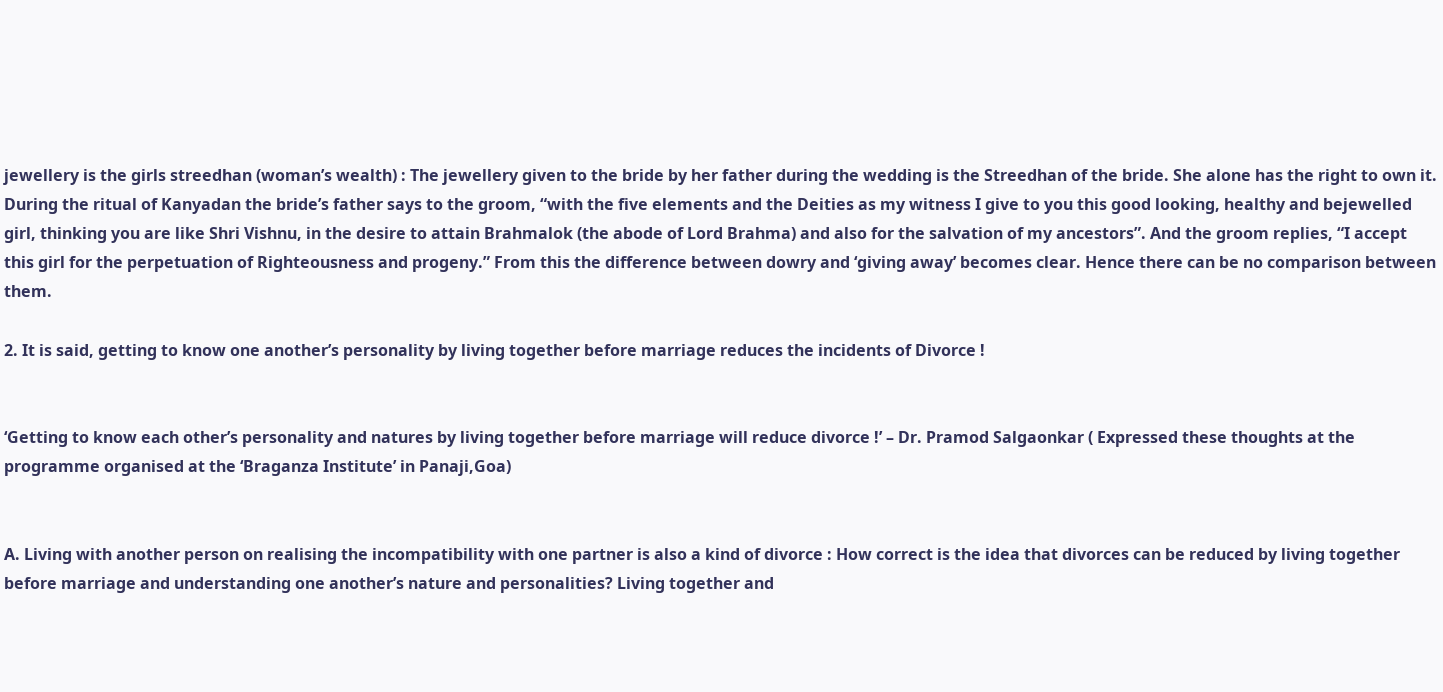jewellery is the girls streedhan (woman’s wealth) : The jewellery given to the bride by her father during the wedding is the Streedhan of the bride. She alone has the right to own it. During the ritual of Kanyadan the bride’s father says to the groom, “with the five elements and the Deities as my witness I give to you this good looking, healthy and bejewelled girl, thinking you are like Shri Vishnu, in the desire to attain Brahmalok (the abode of Lord Brahma) and also for the salvation of my ancestors”. And the groom replies, “I accept this girl for the perpetuation of Righteousness and progeny.” From this the difference between dowry and ‘giving away’ becomes clear. Hence there can be no comparison between them.

2. It is said, getting to know one another’s personality by living together before marriage reduces the incidents of Divorce !


‘Getting to know each other’s personality and natures by living together before marriage will reduce divorce !’ – Dr. Pramod Salgaonkar ( Expressed these thoughts at the programme organised at the ‘Braganza Institute’ in Panaji,Goa)


A. Living with another person on realising the incompatibility with one partner is also a kind of divorce : How correct is the idea that divorces can be reduced by living together before marriage and understanding one another’s nature and personalities? Living together and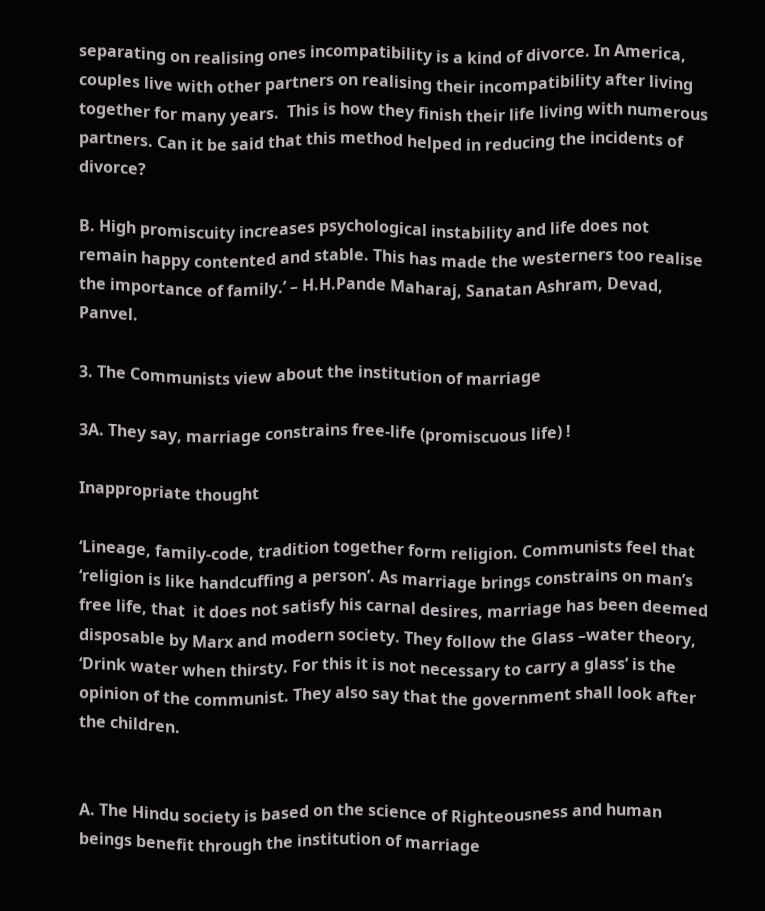separating on realising ones incompatibility is a kind of divorce. In America, couples live with other partners on realising their incompatibility after living together for many years.  This is how they finish their life living with numerous partners. Can it be said that this method helped in reducing the incidents of divorce?

B. High promiscuity increases psychological instability and life does not remain happy contented and stable. This has made the westerners too realise the importance of family.’ – H.H.Pande Maharaj, Sanatan Ashram, Devad, Panvel.

3. The Communists view about the institution of marriage

3A. They say, marriage constrains free-life (promiscuous life) !

Inappropriate thought

‘Lineage, family-code, tradition together form religion. Communists feel that ‘religion is like handcuffing a person’. As marriage brings constrains on man’s free life, that  it does not satisfy his carnal desires, marriage has been deemed disposable by Marx and modern society. They follow the Glass –water theory, ‘Drink water when thirsty. For this it is not necessary to carry a glass’ is the opinion of the communist. They also say that the government shall look after the children.


A. The Hindu society is based on the science of Righteousness and human beings benefit through the institution of marriage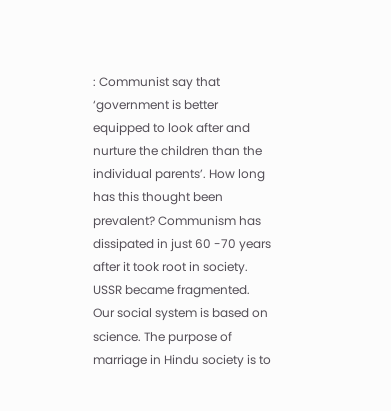: Communist say that ‘government is better equipped to look after and nurture the children than the individual parents’. How long has this thought been prevalent? Communism has dissipated in just 60 -70 years after it took root in society. USSR became fragmented. Our social system is based on science. The purpose of marriage in Hindu society is to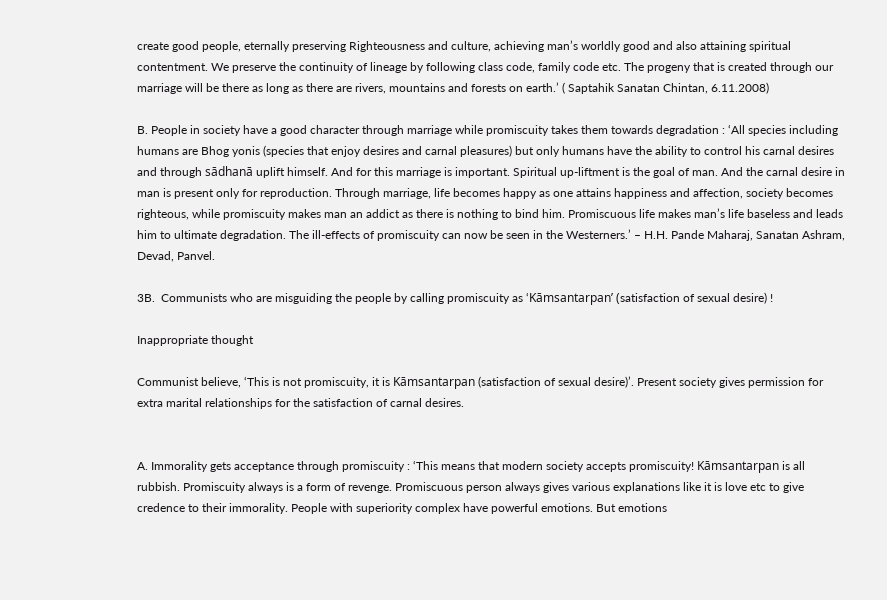create good people, eternally preserving Righteousness and culture, achieving man’s worldly good and also attaining spiritual contentment. We preserve the continuity of lineage by following class code, family code etc. The progeny that is created through our marriage will be there as long as there are rivers, mountains and forests on earth.’ ( Saptahik Sanatan Chintan, 6.11.2008)

B. People in society have a good character through marriage while promiscuity takes them towards degradation : ‘All species including humans are Bhog yonis (species that enjoy desires and carnal pleasures) but only humans have the ability to control his carnal desires and through sādhanā uplift himself. And for this marriage is important. Spiritual up-liftment is the goal of man. And the carnal desire in man is present only for reproduction. Through marriage, life becomes happy as one attains happiness and affection, society becomes righteous, while promiscuity makes man an addict as there is nothing to bind him. Promiscuous life makes man’s life baseless and leads him to ultimate degradation. The ill-effects of promiscuity can now be seen in the Westerners.’ – H.H. Pande Maharaj, Sanatan Ashram, Devad, Panvel.

3B.  Communists who are misguiding the people by calling promiscuity as ‘Kāmsantarpan’ (satisfaction of sexual desire) !

Inappropriate thought

Communist believe, ‘This is not promiscuity, it is Kāmsantarpan (satisfaction of sexual desire)’. Present society gives permission for extra marital relationships for the satisfaction of carnal desires.


A. Immorality gets acceptance through promiscuity : ‘This means that modern society accepts promiscuity! Kāmsantarpan is all rubbish. Promiscuity always is a form of revenge. Promiscuous person always gives various explanations like it is love etc to give credence to their immorality. People with superiority complex have powerful emotions. But emotions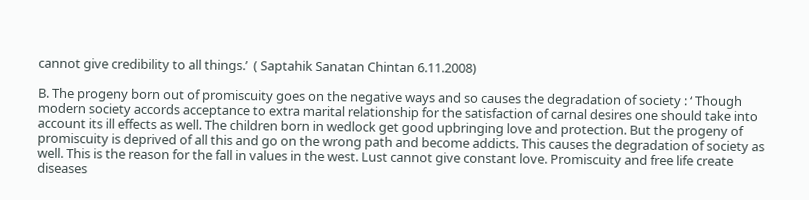cannot give credibility to all things.’  ( Saptahik Sanatan Chintan 6.11.2008)

B. The progeny born out of promiscuity goes on the negative ways and so causes the degradation of society : ‘ Though modern society accords acceptance to extra marital relationship for the satisfaction of carnal desires one should take into account its ill effects as well. The children born in wedlock get good upbringing love and protection. But the progeny of promiscuity is deprived of all this and go on the wrong path and become addicts. This causes the degradation of society as well. This is the reason for the fall in values in the west. Lust cannot give constant love. Promiscuity and free life create diseases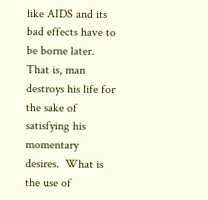like AIDS and its bad effects have to be borne later.  That is, man destroys his life for the sake of satisfying his momentary desires.  What is the use of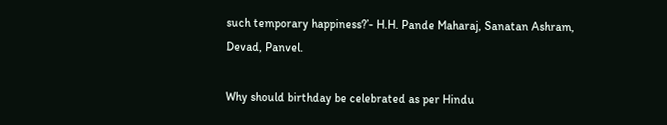such temporary happiness?’- H.H. Pande Maharaj, Sanatan Ashram, Devad, Panvel.

Why should birthday be celebrated as per Hindu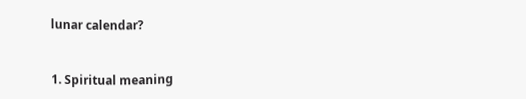lunar calendar?


1. Spiritual meaning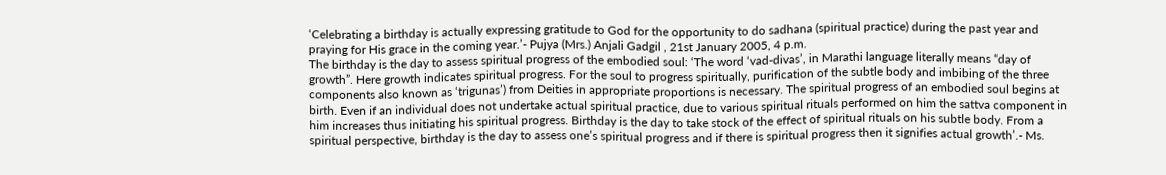‘Celebrating a birthday is actually expressing gratitude to God for the opportunity to do sadhana (spiritual practice) during the past year and praying for His grace in the coming year.’- Pujya (Mrs.) Anjali Gadgil , 21st January 2005, 4 p.m.
The birthday is the day to assess spiritual progress of the embodied soul: ‘The word ‘vad-divas’, in Marathi language literally means “day of growth”. Here growth indicates spiritual progress. For the soul to progress spiritually, purification of the subtle body and imbibing of the three components also known as ‘trigunas’) from Deities in appropriate proportions is necessary. The spiritual progress of an embodied soul begins at birth. Even if an individual does not undertake actual spiritual practice, due to various spiritual rituals performed on him the sattva component in him increases thus initiating his spiritual progress. Birthday is the day to take stock of the effect of spiritual rituals on his subtle body. From a spiritual perspective, birthday is the day to assess one’s spiritual progress and if there is spiritual progress then it signifies actual growth’.- Ms.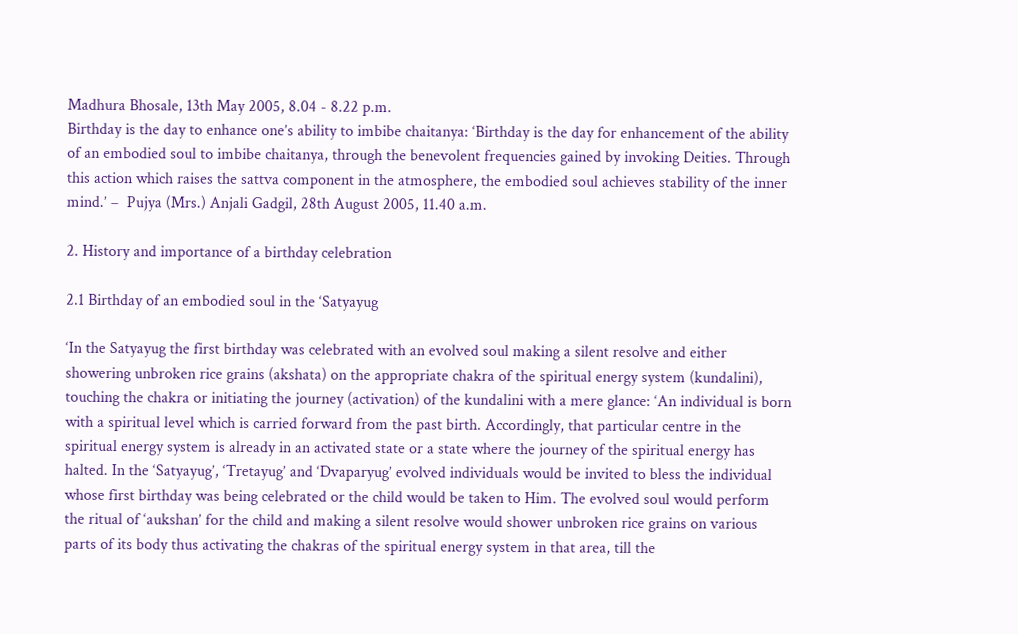Madhura Bhosale, 13th May 2005, 8.04 - 8.22 p.m.
Birthday is the day to enhance one’s ability to imbibe chaitanya: ‘Birthday is the day for enhancement of the ability of an embodied soul to imbibe chaitanya, through the benevolent frequencies gained by invoking Deities. Through this action which raises the sattva component in the atmosphere, the embodied soul achieves stability of the inner mind.’ –  Pujya (Mrs.) Anjali Gadgil, 28th August 2005, 11.40 a.m.

2. History and importance of a birthday celebration

2.1 Birthday of an embodied soul in the ‘Satyayug

‘In the Satyayug the first birthday was celebrated with an evolved soul making a silent resolve and either showering unbroken rice grains (akshata) on the appropriate chakra of the spiritual energy system (kundalini), touching the chakra or initiating the journey (activation) of the kundalini with a mere glance: ‘An individual is born with a spiritual level which is carried forward from the past birth. Accordingly, that particular centre in the spiritual energy system is already in an activated state or a state where the journey of the spiritual energy has halted. In the ‘Satyayug’, ‘Tretayug’ and ‘Dvaparyug’ evolved individuals would be invited to bless the individual whose first birthday was being celebrated or the child would be taken to Him. The evolved soul would perform the ritual of ‘aukshan’ for the child and making a silent resolve would shower unbroken rice grains on various parts of its body thus activating the chakras of the spiritual energy system in that area, till the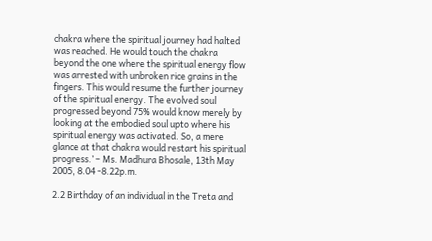chakra where the spiritual journey had halted was reached. He would touch the chakra beyond the one where the spiritual energy flow was arrested with unbroken rice grains in the fingers. This would resume the further journey of the spiritual energy. The evolved soul progressed beyond 75% would know merely by looking at the embodied soul upto where his spiritual energy was activated. So, a mere glance at that chakra would restart his spiritual progress.’ – Ms. Madhura Bhosale, 13th May 2005, 8.04 -8.22p.m.

2.2 Birthday of an individual in the Treta and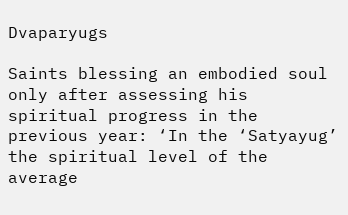Dvaparyugs

Saints blessing an embodied soul only after assessing his spiritual progress in the previous year: ‘In the ‘Satyayug’ the spiritual level of the average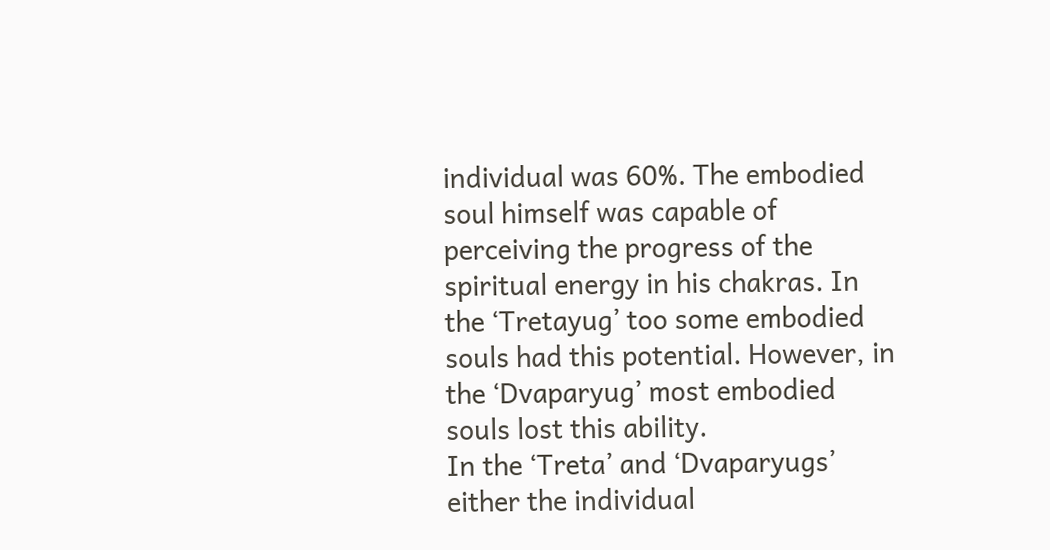individual was 60%. The embodied soul himself was capable of perceiving the progress of the spiritual energy in his chakras. In the ‘Tretayug’ too some embodied souls had this potential. However, in the ‘Dvaparyug’ most embodied souls lost this ability.
In the ‘Treta’ and ‘Dvaparyugs’ either the individual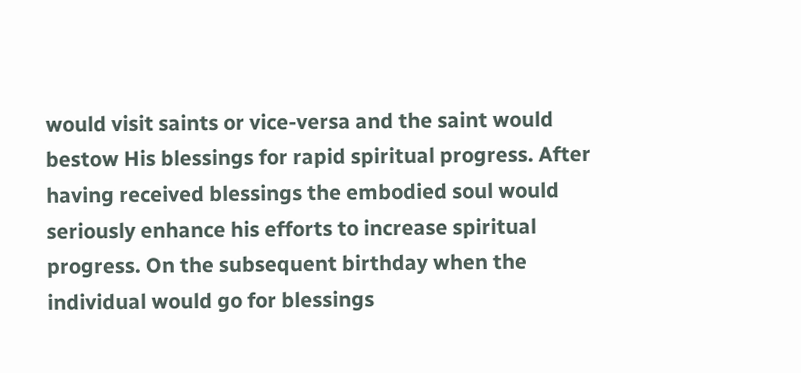would visit saints or vice-versa and the saint would bestow His blessings for rapid spiritual progress. After having received blessings the embodied soul would seriously enhance his efforts to increase spiritual progress. On the subsequent birthday when the individual would go for blessings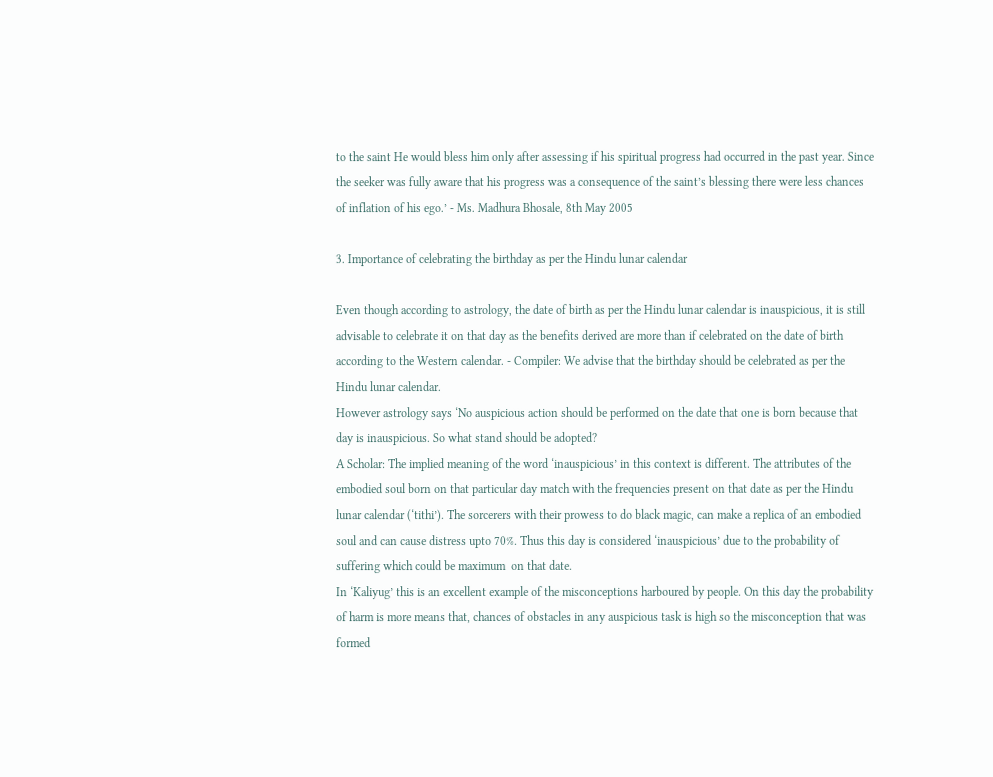to the saint He would bless him only after assessing if his spiritual progress had occurred in the past year. Since the seeker was fully aware that his progress was a consequence of the saint’s blessing there were less chances of inflation of his ego.’ - Ms. Madhura Bhosale, 8th May 2005

3. Importance of celebrating the birthday as per the Hindu lunar calendar

Even though according to astrology, the date of birth as per the Hindu lunar calendar is inauspicious, it is still advisable to celebrate it on that day as the benefits derived are more than if celebrated on the date of birth according to the Western calendar. - Compiler: We advise that the birthday should be celebrated as per the Hindu lunar calendar.
However astrology says ‘No auspicious action should be performed on the date that one is born because that day is inauspicious. So what stand should be adopted?
A Scholar: The implied meaning of the word ‘inauspicious’ in this context is different. The attributes of the embodied soul born on that particular day match with the frequencies present on that date as per the Hindu lunar calendar (‘tithi’). The sorcerers with their prowess to do black magic, can make a replica of an embodied soul and can cause distress upto 70%. Thus this day is considered ‘inauspicious’ due to the probability of suffering which could be maximum  on that date.
In ‘Kaliyug’ this is an excellent example of the misconceptions harboured by people. On this day the probability of harm is more means that, chances of obstacles in any auspicious task is high so the misconception that was formed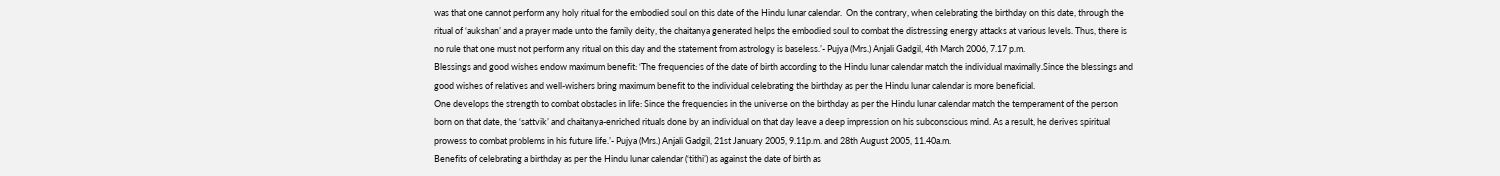was that one cannot perform any holy ritual for the embodied soul on this date of the Hindu lunar calendar.  On the contrary, when celebrating the birthday on this date, through the ritual of ‘aukshan’ and a prayer made unto the family deity, the chaitanya generated helps the embodied soul to combat the distressing energy attacks at various levels. Thus, there is no rule that one must not perform any ritual on this day and the statement from astrology is baseless.’- Pujya (Mrs.) Anjali Gadgil, 4th March 2006, 7.17 p.m.
Blessings and good wishes endow maximum benefit: ‘The frequencies of the date of birth according to the Hindu lunar calendar match the individual maximally.Since the blessings and good wishes of relatives and well-wishers bring maximum benefit to the individual celebrating the birthday as per the Hindu lunar calendar is more beneficial.
One develops the strength to combat obstacles in life: Since the frequencies in the universe on the birthday as per the Hindu lunar calendar match the temperament of the person born on that date, the ‘sattvik’ and chaitanya-enriched rituals done by an individual on that day leave a deep impression on his subconscious mind. As a result, he derives spiritual prowess to combat problems in his future life.’- Pujya (Mrs.) Anjali Gadgil, 21st January 2005, 9.11p.m. and 28th August 2005, 11.40a.m.
Benefits of celebrating a birthday as per the Hindu lunar calendar (‘tithi’) as against the date of birth as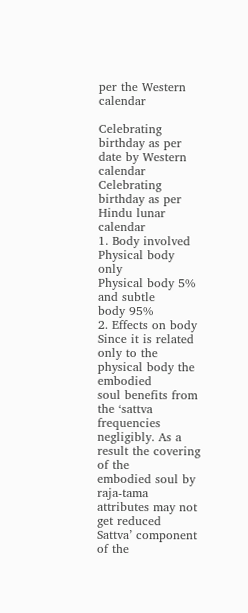per the Western calendar

Celebrating birthday as per
date by Western calendar
Celebrating birthday as per
Hindu lunar calendar
1. Body involved
Physical body only
Physical body 5% and subtle
body 95%
2. Effects on body
Since it is related only to the
physical body the embodied
soul benefits from the ‘sattva
frequencies negligibly. As a
result the covering of the
embodied soul by raja-tama
attributes may not get reduced
Sattva’ component of the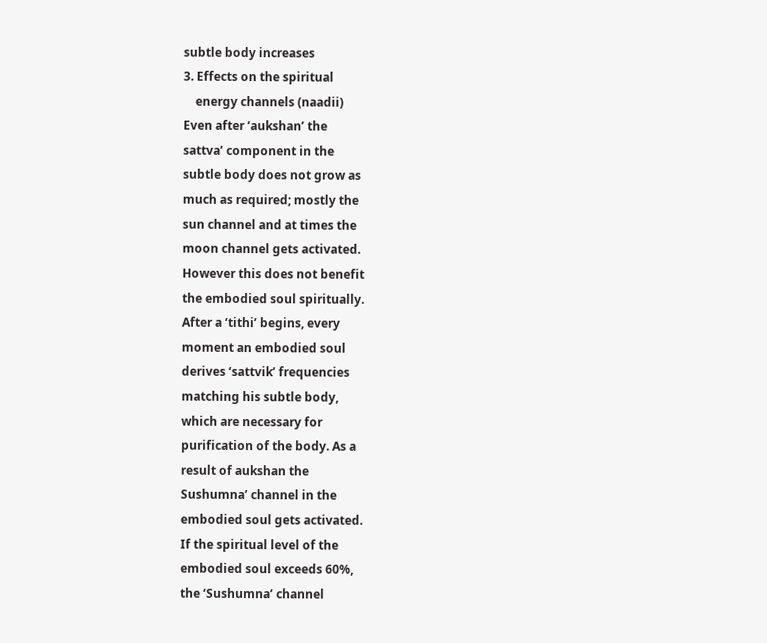subtle body increases
3. Effects on the spiritual
    energy channels (naadii)
Even after ‘aukshan’ the
sattva’ component in the
subtle body does not grow as
much as required; mostly the
sun channel and at times the
moon channel gets activated.
However this does not benefit
the embodied soul spiritually.
After a ‘tithi’ begins, every
moment an embodied soul
derives ‘sattvik’ frequencies
matching his subtle body,
which are necessary for
purification of the body. As a
result of aukshan the
Sushumna’ channel in the
embodied soul gets activated.
If the spiritual level of the
embodied soul exceeds 60%,
the ‘Sushumna’ channel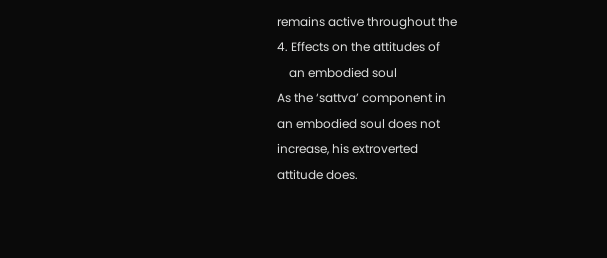remains active throughout the
4. Effects on the attitudes of
    an embodied soul
As the ‘sattva’ component in
an embodied soul does not
increase, his extroverted
attitude does.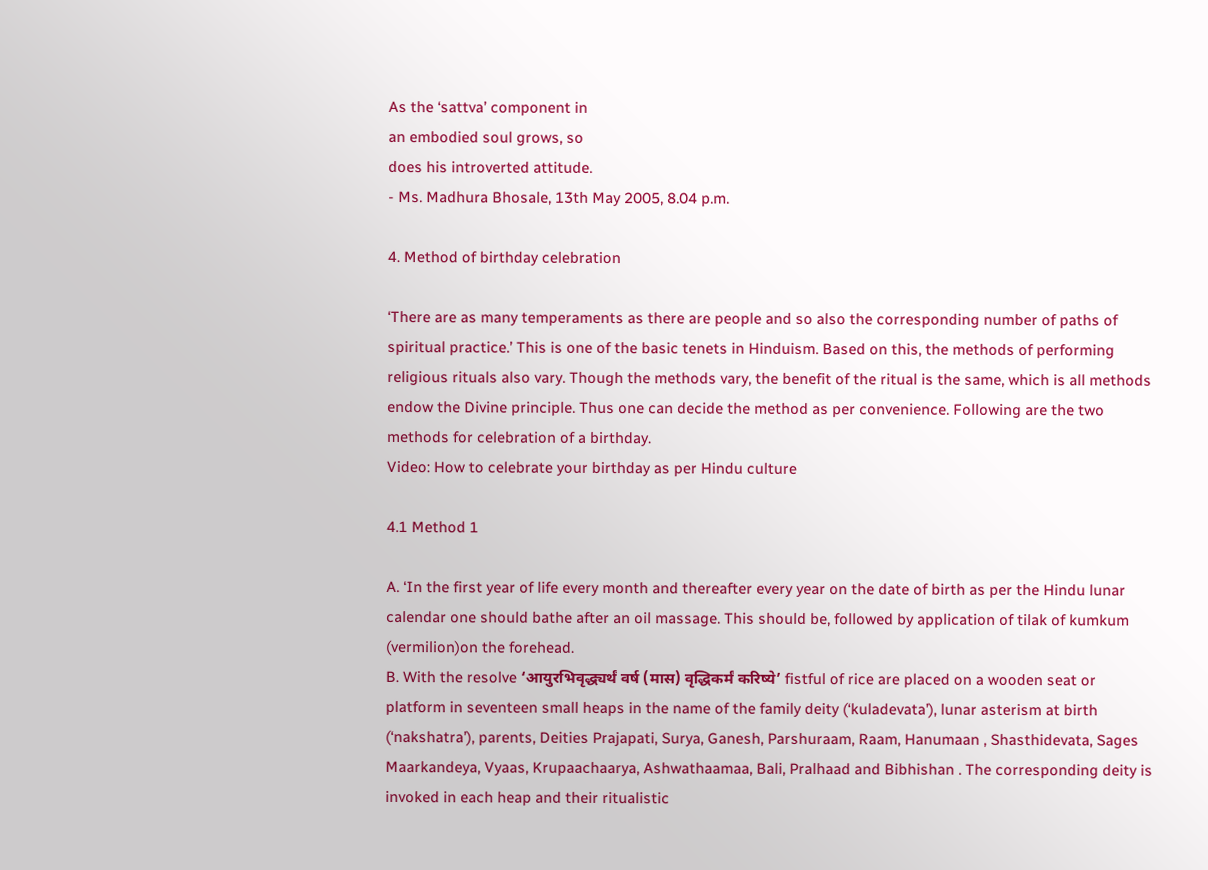As the ‘sattva’ component in
an embodied soul grows, so
does his introverted attitude.
- Ms. Madhura Bhosale, 13th May 2005, 8.04 p.m.

4. Method of birthday celebration

‘There are as many temperaments as there are people and so also the corresponding number of paths of spiritual practice.’ This is one of the basic tenets in Hinduism. Based on this, the methods of performing religious rituals also vary. Though the methods vary, the benefit of the ritual is the same, which is all methods endow the Divine principle. Thus one can decide the method as per convenience. Following are the two methods for celebration of a birthday.
Video: How to celebrate your birthday as per Hindu culture

4.1 Method 1

A. ‘In the first year of life every month and thereafter every year on the date of birth as per the Hindu lunar calendar one should bathe after an oil massage. This should be, followed by application of tilak of kumkum (vermilion)on the forehead.
B. With the resolve ‘आयुरभिवृद्ध्यर्थं वर्ष (मास) वृद्धिकर्मं करिष्ये’ fistful of rice are placed on a wooden seat or platform in seventeen small heaps in the name of the family deity (‘kuladevata’), lunar asterism at birth (‘nakshatra’), parents, Deities Prajapati, Surya, Ganesh, Parshuraam, Raam, Hanumaan , Shasthidevata, Sages Maarkandeya, Vyaas, Krupaachaarya, Ashwathaamaa, Bali, Pralhaad and Bibhishan . The corresponding deity is invoked in each heap and their ritualistic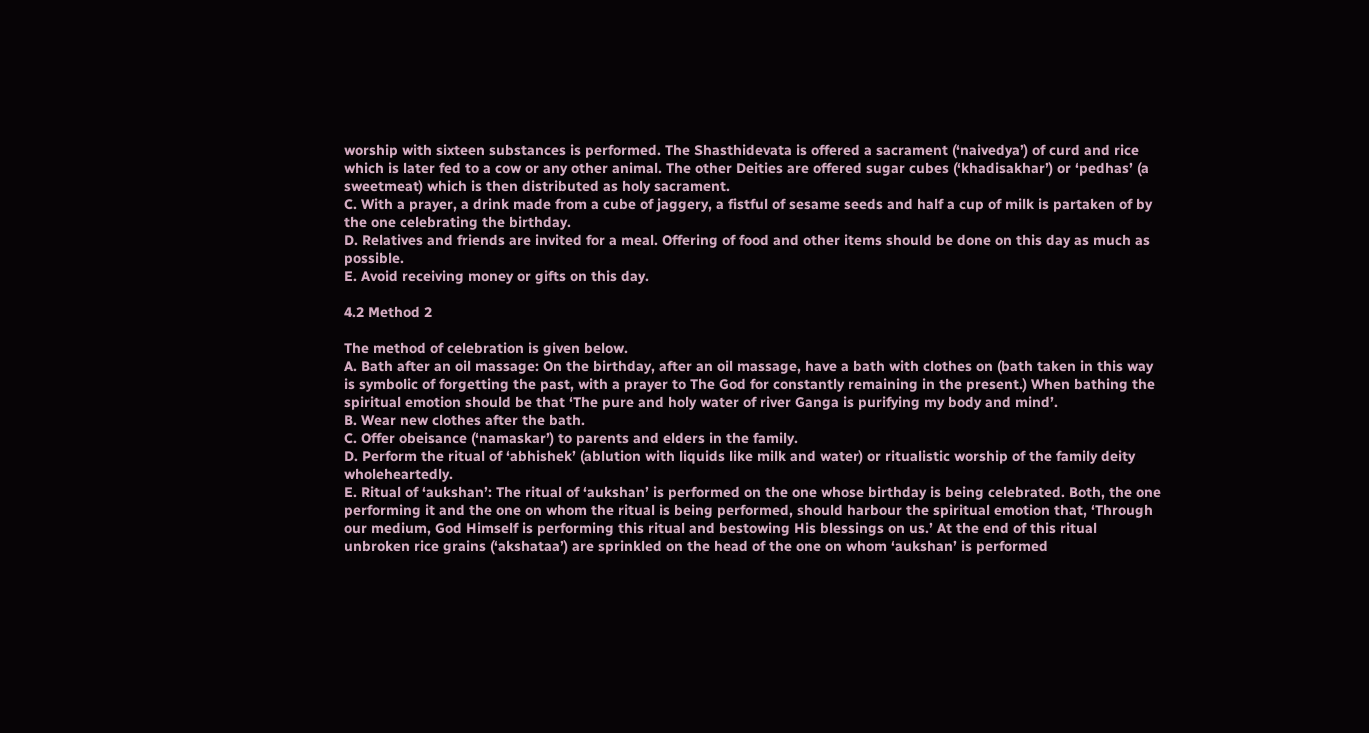worship with sixteen substances is performed. The Shasthidevata is offered a sacrament (‘naivedya’) of curd and rice which is later fed to a cow or any other animal. The other Deities are offered sugar cubes (‘khadisakhar’) or ‘pedhas’ (a sweetmeat) which is then distributed as holy sacrament.
C. With a prayer, a drink made from a cube of jaggery, a fistful of sesame seeds and half a cup of milk is partaken of by the one celebrating the birthday.
D. Relatives and friends are invited for a meal. Offering of food and other items should be done on this day as much as possible.
E. Avoid receiving money or gifts on this day.

4.2 Method 2

The method of celebration is given below.
A. Bath after an oil massage: On the birthday, after an oil massage, have a bath with clothes on (bath taken in this way is symbolic of forgetting the past, with a prayer to The God for constantly remaining in the present.) When bathing the spiritual emotion should be that ‘The pure and holy water of river Ganga is purifying my body and mind’.
B. Wear new clothes after the bath.
C. Offer obeisance (‘namaskar’) to parents and elders in the family.
D. Perform the ritual of ‘abhishek’ (ablution with liquids like milk and water) or ritualistic worship of the family deity wholeheartedly.
E. Ritual of ‘aukshan’: The ritual of ‘aukshan’ is performed on the one whose birthday is being celebrated. Both, the one performing it and the one on whom the ritual is being performed, should harbour the spiritual emotion that, ‘Through our medium, God Himself is performing this ritual and bestowing His blessings on us.’ At the end of this ritual unbroken rice grains (‘akshataa’) are sprinkled on the head of the one on whom ‘aukshan’ is performed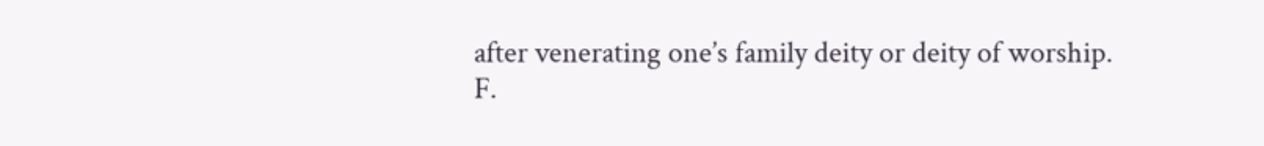after venerating one’s family deity or deity of worship.
F.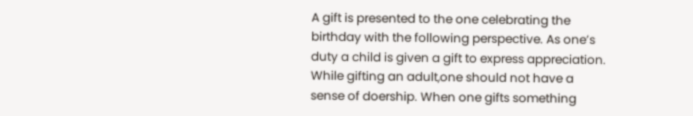A gift is presented to the one celebrating the birthday with the following perspective. As one’s duty a child is given a gift to express appreciation. While gifting an adult,one should not have a sense of doership. When one gifts something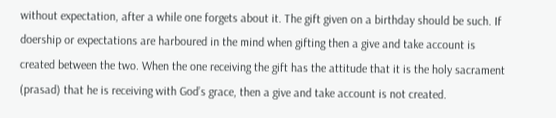without expectation, after a while one forgets about it. The gift given on a birthday should be such. If doership or expectations are harboured in the mind when gifting then a give and take account is created between the two. When the one receiving the gift has the attitude that it is the holy sacrament (prasad) that he is receiving with God’s grace, then a give and take account is not created.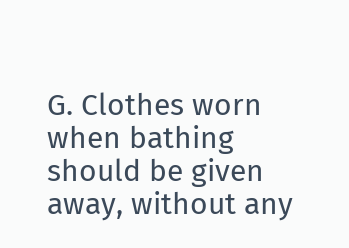G. Clothes worn when bathing should be given away, without any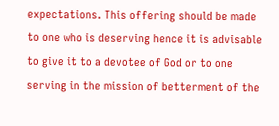expectations. This offering should be made to one who is deserving hence it is advisable to give it to a devotee of God or to one serving in the mission of betterment of the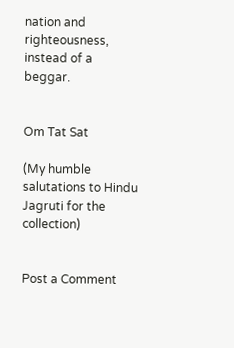nation and righteousness, instead of a beggar.


Om Tat Sat

(My humble salutations to Hindu Jagruti for the collection)


Post a Comment